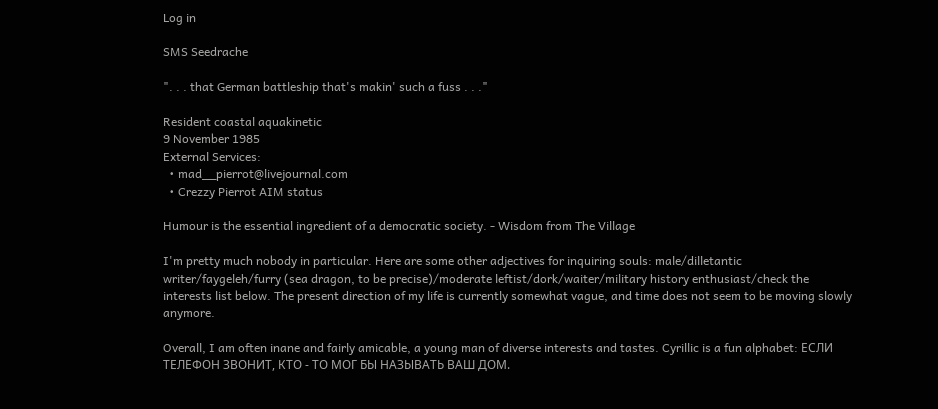Log in

SMS Seedrache

". . . that German battleship that's makin' such a fuss . . ."

Resident coastal aquakinetic
9 November 1985
External Services:
  • mad__pierrot@livejournal.com
  • Crezzy Pierrot AIM status

Humour is the essential ingredient of a democratic society. - Wisdom from The Village

I'm pretty much nobody in particular. Here are some other adjectives for inquiring souls: male/dilletantic writer/faygeleh/furry (sea dragon, to be precise)/moderate leftist/dork/waiter/military history enthusiast/check the interests list below. The present direction of my life is currently somewhat vague, and time does not seem to be moving slowly anymore.

Overall, I am often inane and fairly amicable, a young man of diverse interests and tastes. Cyrillic is a fun alphabet: ЕСЛИ ТЕЛЕФОН ЗВОНИТ, КТО - ТО МОГ БЫ НАЗЫВАТЬ ВАШ ДОМ.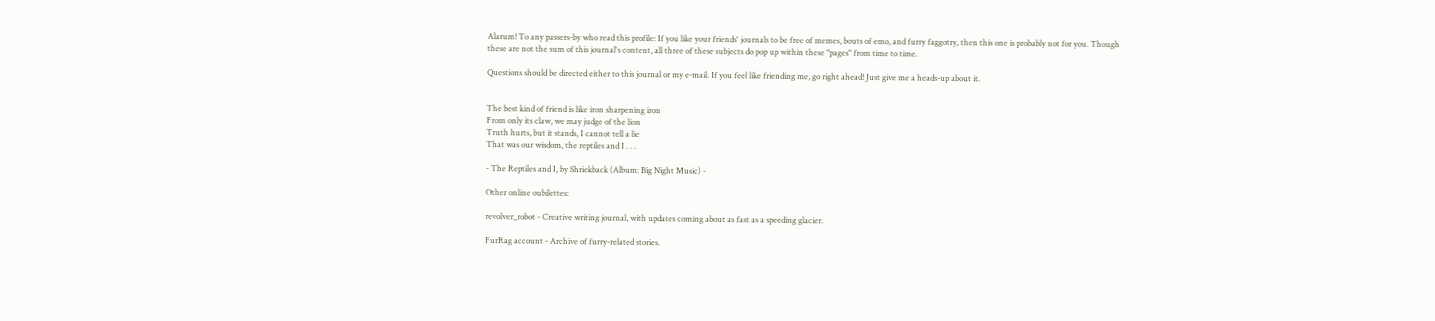Alarum! To any passers-by who read this profile: If you like your friends' journals to be free of memes, bouts of emo, and furry faggotry, then this one is probably not for you. Though these are not the sum of this journal's content, all three of these subjects do pop up within these "pages" from time to time.

Questions should be directed either to this journal or my e-mail. If you feel like friending me, go right ahead! Just give me a heads-up about it.


The best kind of friend is like iron sharpening iron
From only its claw, we may judge of the lion
Truth hurts, but it stands, I cannot tell a lie
That was our wisdom, the reptiles and I . . .

- The Reptiles and I, by Shriekback (Album: Big Night Music) -

Other online oubilettes:

revolver_robot - Creative writing journal, with updates coming about as fast as a speeding glacier.

FurRag account - Archive of furry-related stories.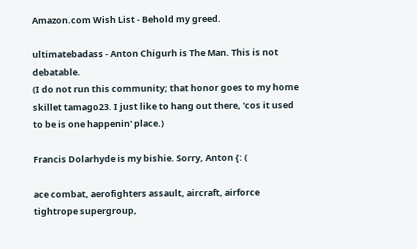Amazon.com Wish List - Behold my greed.

ultimatebadass - Anton Chigurh is The Man. This is not debatable.
(I do not run this community; that honor goes to my home skillet tamago23. I just like to hang out there, 'cos it used to be is one happenin' place.)

Francis Dolarhyde is my bishie. Sorry, Anton {: (

ace combat, aerofighters assault, aircraft, airforce tightrope supergroup,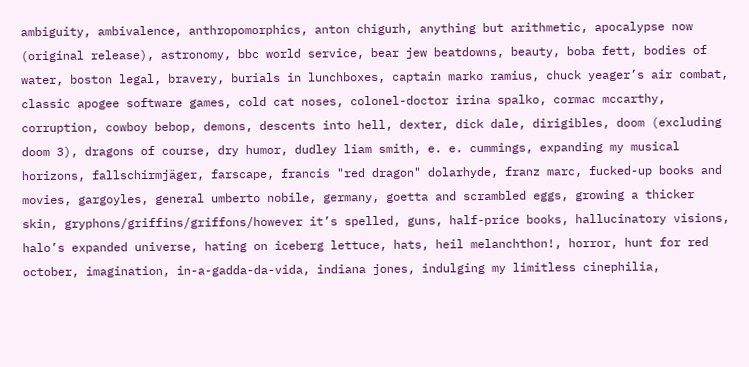ambiguity, ambivalence, anthropomorphics, anton chigurh, anything but arithmetic, apocalypse now (original release), astronomy, bbc world service, bear jew beatdowns, beauty, boba fett, bodies of water, boston legal, bravery, burials in lunchboxes, captain marko ramius, chuck yeager’s air combat, classic apogee software games, cold cat noses, colonel-doctor irina spalko, cormac mccarthy, corruption, cowboy bebop, demons, descents into hell, dexter, dick dale, dirigibles, doom (excluding doom 3), dragons of course, dry humor, dudley liam smith, e. e. cummings, expanding my musical horizons, fallschirmjäger, farscape, francis "red dragon" dolarhyde, franz marc, fucked-up books and movies, gargoyles, general umberto nobile, germany, goetta and scrambled eggs, growing a thicker skin, gryphons/griffins/griffons/however it’s spelled, guns, half-price books, hallucinatory visions, halo’s expanded universe, hating on iceberg lettuce, hats, heil melanchthon!, horror, hunt for red october, imagination, in-a-gadda-da-vida, indiana jones, indulging my limitless cinephilia,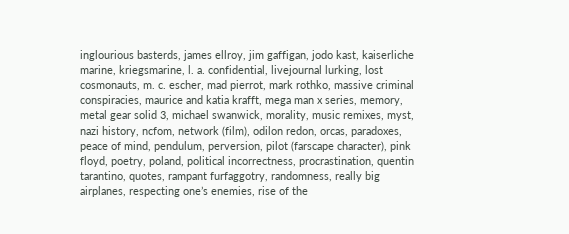inglourious basterds, james ellroy, jim gaffigan, jodo kast, kaiserliche marine, kriegsmarine, l. a. confidential, livejournal lurking, lost cosmonauts, m. c. escher, mad pierrot, mark rothko, massive criminal conspiracies, maurice and katia krafft, mega man x series, memory, metal gear solid 3, michael swanwick, morality, music remixes, myst, nazi history, ncfom, network (film), odilon redon, orcas, paradoxes, peace of mind, pendulum, perversion, pilot (farscape character), pink floyd, poetry, poland, political incorrectness, procrastination, quentin tarantino, quotes, rampant furfaggotry, randomness, really big airplanes, respecting one’s enemies, rise of the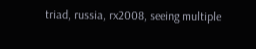triad, russia, rx2008, seeing multiple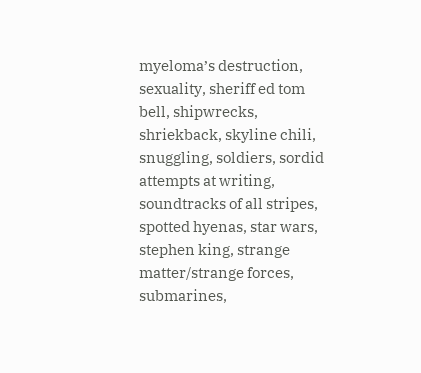myeloma’s destruction, sexuality, sheriff ed tom bell, shipwrecks, shriekback, skyline chili, snuggling, soldiers, sordid attempts at writing, soundtracks of all stripes, spotted hyenas, star wars, stephen king, strange matter/strange forces, submarines,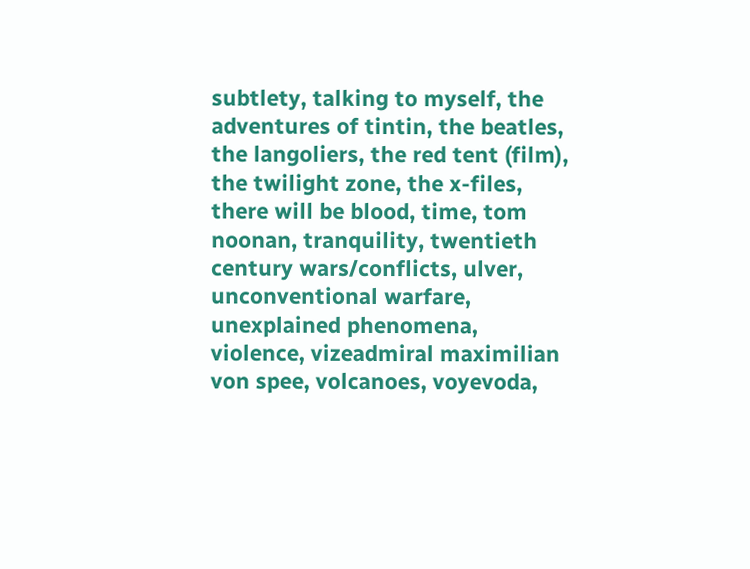subtlety, talking to myself, the adventures of tintin, the beatles, the langoliers, the red tent (film), the twilight zone, the x-files, there will be blood, time, tom noonan, tranquility, twentieth century wars/conflicts, ulver, unconventional warfare, unexplained phenomena, violence, vizeadmiral maximilian von spee, volcanoes, voyevoda,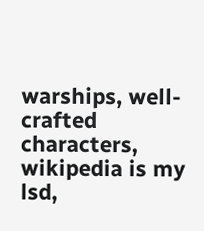warships, well-crafted characters, wikipedia is my lsd,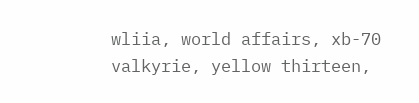wliia, world affairs, xb-70 valkyrie, yellow thirteen,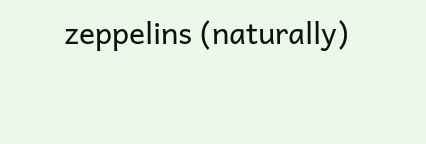zeppelins (naturally)